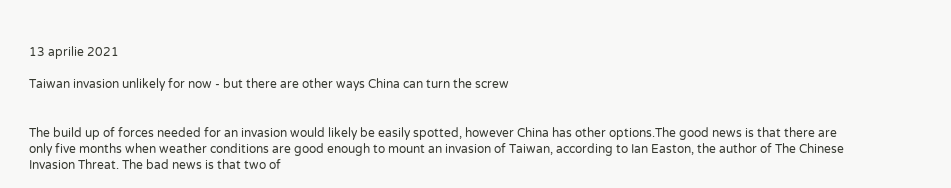13 aprilie 2021

Taiwan invasion unlikely for now - but there are other ways China can turn the screw


The build up of forces needed for an invasion would likely be easily spotted, however China has other options.The good news is that there are only five months when weather conditions are good enough to mount an invasion of Taiwan, according to Ian Easton, the author of The Chinese Invasion Threat. The bad news is that two of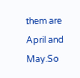them are April and May.So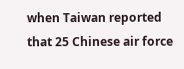when Taiwan reported that 25 Chinese air force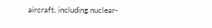aircraft, including nuclear-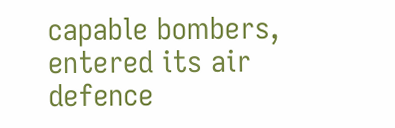capable bombers, entered its air defence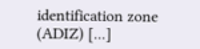identification zone (ADIZ) [...]